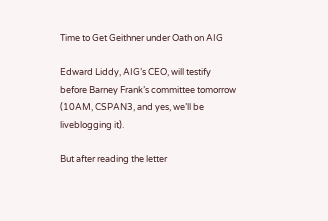Time to Get Geithner under Oath on AIG

Edward Liddy, AIG’s CEO, will testify before Barney Frank’s committee tomorrow (10AM, CSPAN3, and yes, we’ll be liveblogging it).

But after reading the letter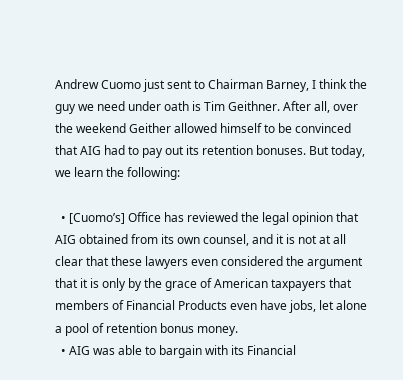Andrew Cuomo just sent to Chairman Barney, I think the guy we need under oath is Tim Geithner. After all, over the weekend Geither allowed himself to be convinced that AIG had to pay out its retention bonuses. But today, we learn the following:

  • [Cuomo’s] Office has reviewed the legal opinion that AIG obtained from its own counsel, and it is not at all clear that these lawyers even considered the argument that it is only by the grace of American taxpayers that members of Financial Products even have jobs, let alone a pool of retention bonus money.
  • AIG was able to bargain with its Financial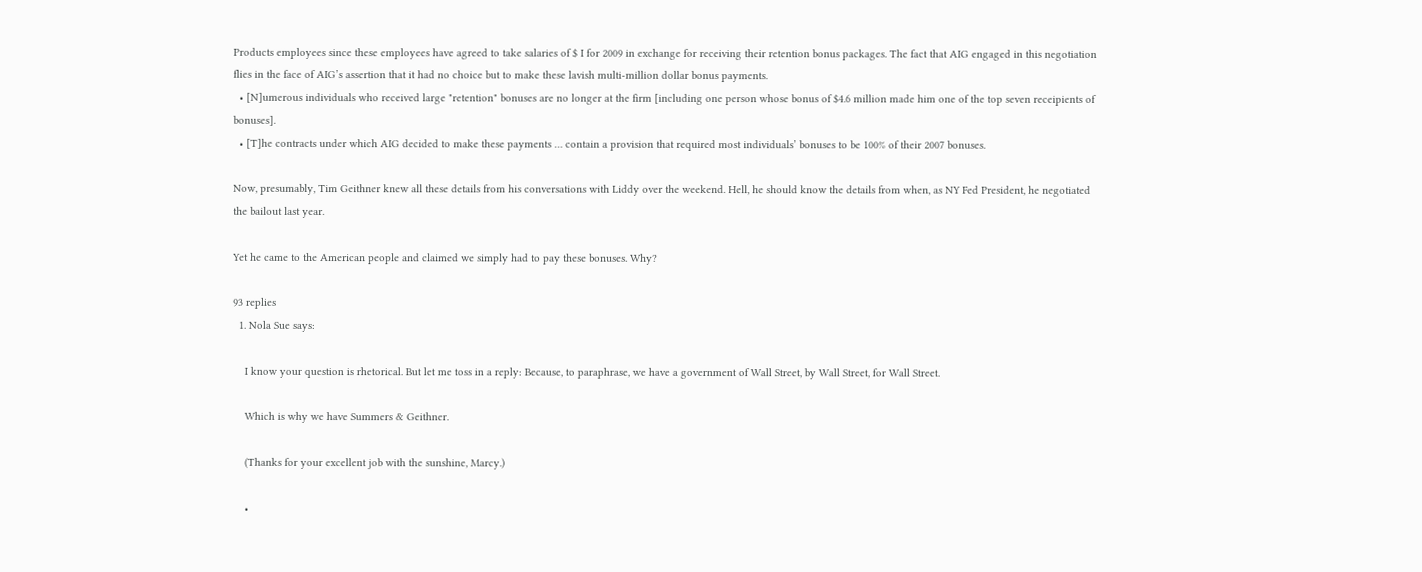Products employees since these employees have agreed to take salaries of $ I for 2009 in exchange for receiving their retention bonus packages. The fact that AIG engaged in this negotiation flies in the face of AIG’s assertion that it had no choice but to make these lavish multi-million dollar bonus payments.
  • [N]umerous individuals who received large "retention" bonuses are no longer at the firm [including one person whose bonus of $4.6 million made him one of the top seven receipients of bonuses].
  • [T]he contracts under which AIG decided to make these payments … contain a provision that required most individuals’ bonuses to be 100% of their 2007 bonuses.

Now, presumably, Tim Geithner knew all these details from his conversations with Liddy over the weekend. Hell, he should know the details from when, as NY Fed President, he negotiated the bailout last year.

Yet he came to the American people and claimed we simply had to pay these bonuses. Why?

93 replies
  1. Nola Sue says:

    I know your question is rhetorical. But let me toss in a reply: Because, to paraphrase, we have a government of Wall Street, by Wall Street, for Wall Street.

    Which is why we have Summers & Geithner.

    (Thanks for your excellent job with the sunshine, Marcy.)

    •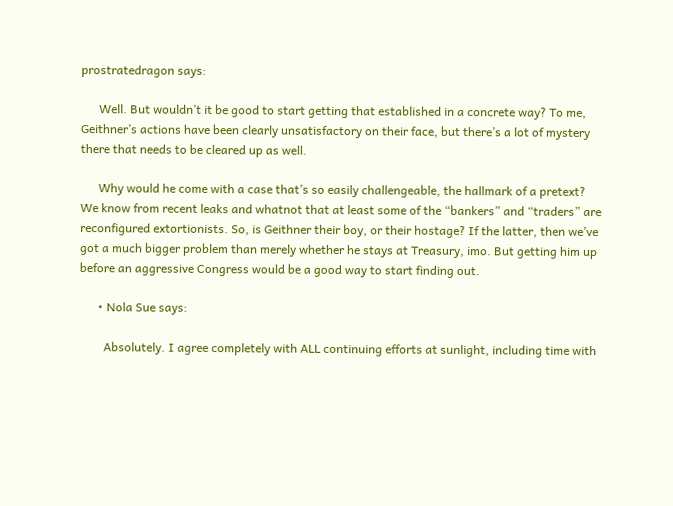prostratedragon says:

      Well. But wouldn’t it be good to start getting that established in a concrete way? To me, Geithner’s actions have been clearly unsatisfactory on their face, but there’s a lot of mystery there that needs to be cleared up as well.

      Why would he come with a case that’s so easily challengeable, the hallmark of a pretext? We know from recent leaks and whatnot that at least some of the “bankers” and “traders” are reconfigured extortionists. So, is Geithner their boy, or their hostage? If the latter, then we’ve got a much bigger problem than merely whether he stays at Treasury, imo. But getting him up before an aggressive Congress would be a good way to start finding out.

      • Nola Sue says:

        Absolutely. I agree completely with ALL continuing efforts at sunlight, including time with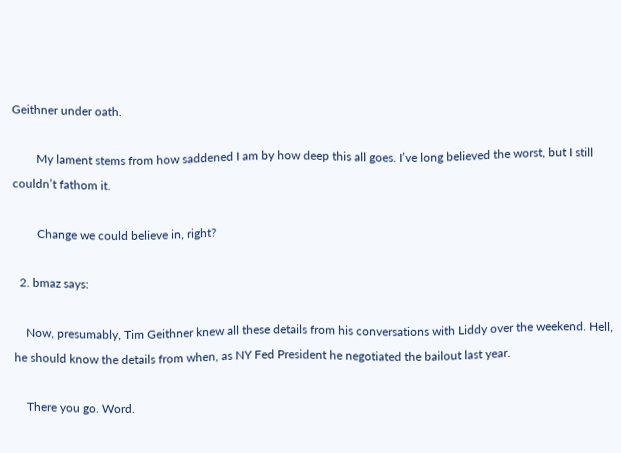Geithner under oath.

        My lament stems from how saddened I am by how deep this all goes. I’ve long believed the worst, but I still couldn’t fathom it.

        Change we could believe in, right?

  2. bmaz says:

    Now, presumably, Tim Geithner knew all these details from his conversations with Liddy over the weekend. Hell, he should know the details from when, as NY Fed President he negotiated the bailout last year.

    There you go. Word.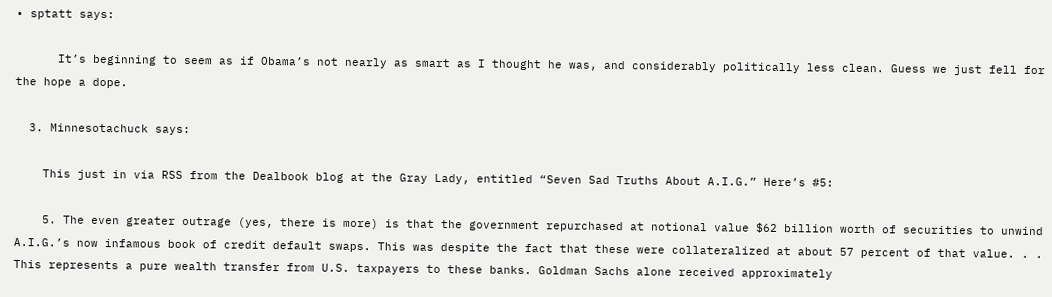• sptatt says:

      It’s beginning to seem as if Obama’s not nearly as smart as I thought he was, and considerably politically less clean. Guess we just fell for the hope a dope.

  3. Minnesotachuck says:

    This just in via RSS from the Dealbook blog at the Gray Lady, entitled “Seven Sad Truths About A.I.G.” Here’s #5:

    5. The even greater outrage (yes, there is more) is that the government repurchased at notional value $62 billion worth of securities to unwind A.I.G.’s now infamous book of credit default swaps. This was despite the fact that these were collateralized at about 57 percent of that value. . . This represents a pure wealth transfer from U.S. taxpayers to these banks. Goldman Sachs alone received approximately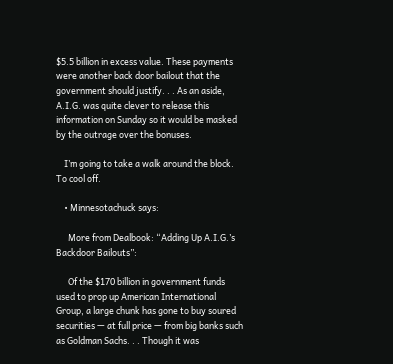$5.5 billion in excess value. These payments were another back door bailout that the government should justify. . . As an aside, A.I.G. was quite clever to release this information on Sunday so it would be masked by the outrage over the bonuses.

    I’m going to take a walk around the block. To cool off.

    • Minnesotachuck says:

      More from Dealbook: “Adding Up A.I.G.’s Backdoor Bailouts”:

      Of the $170 billion in government funds used to prop up American International Group, a large chunk has gone to buy soured securities — at full price — from big banks such as Goldman Sachs. . . Though it was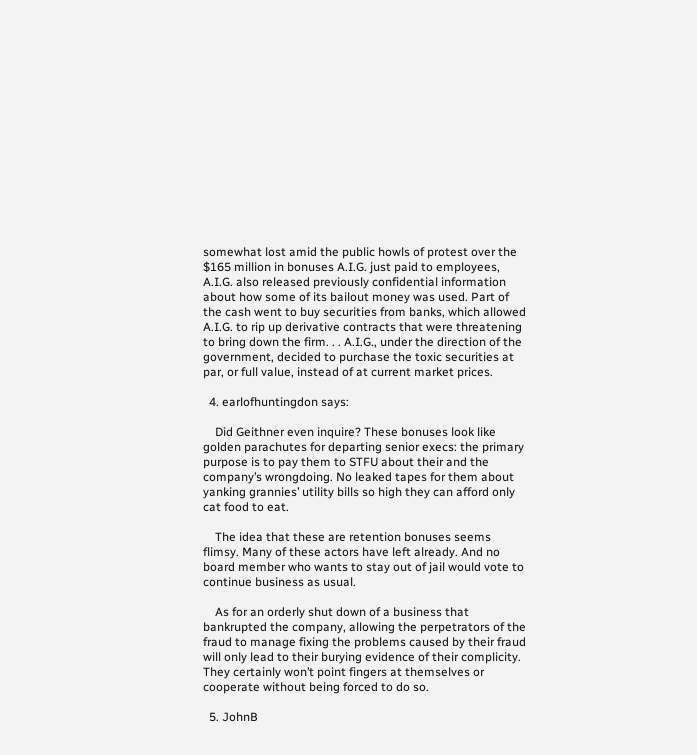somewhat lost amid the public howls of protest over the $165 million in bonuses A.I.G. just paid to employees, A.I.G. also released previously confidential information about how some of its bailout money was used. Part of the cash went to buy securities from banks, which allowed A.I.G. to rip up derivative contracts that were threatening to bring down the firm. . . A.I.G., under the direction of the government, decided to purchase the toxic securities at par, or full value, instead of at current market prices.

  4. earlofhuntingdon says:

    Did Geithner even inquire? These bonuses look like golden parachutes for departing senior execs: the primary purpose is to pay them to STFU about their and the company’s wrongdoing. No leaked tapes for them about yanking grannies’ utility bills so high they can afford only cat food to eat.

    The idea that these are retention bonuses seems flimsy. Many of these actors have left already. And no board member who wants to stay out of jail would vote to continue business as usual.

    As for an orderly shut down of a business that bankrupted the company, allowing the perpetrators of the fraud to manage fixing the problems caused by their fraud will only lead to their burying evidence of their complicity. They certainly won’t point fingers at themselves or cooperate without being forced to do so.

  5. JohnB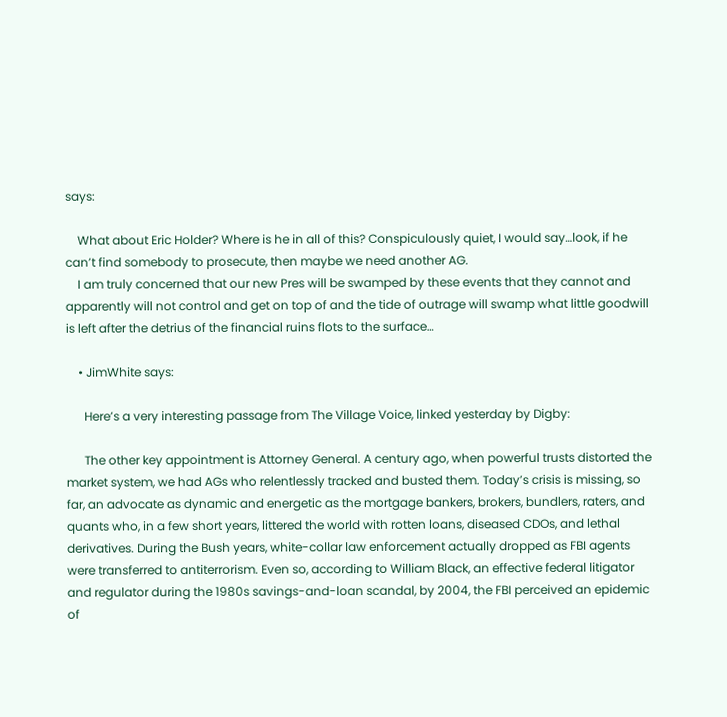says:

    What about Eric Holder? Where is he in all of this? Conspiculously quiet, I would say…look, if he can’t find somebody to prosecute, then maybe we need another AG.
    I am truly concerned that our new Pres will be swamped by these events that they cannot and apparently will not control and get on top of and the tide of outrage will swamp what little goodwill is left after the detrius of the financial ruins flots to the surface…

    • JimWhite says:

      Here’s a very interesting passage from The Village Voice, linked yesterday by Digby:

      The other key appointment is Attorney General. A century ago, when powerful trusts distorted the market system, we had AGs who relentlessly tracked and busted them. Today’s crisis is missing, so far, an advocate as dynamic and energetic as the mortgage bankers, brokers, bundlers, raters, and quants who, in a few short years, littered the world with rotten loans, diseased CDOs, and lethal derivatives. During the Bush years, white-collar law enforcement actually dropped as FBI agents were transferred to antiterrorism. Even so, according to William Black, an effective federal litigator and regulator during the 1980s savings-and-loan scandal, by 2004, the FBI perceived an epidemic of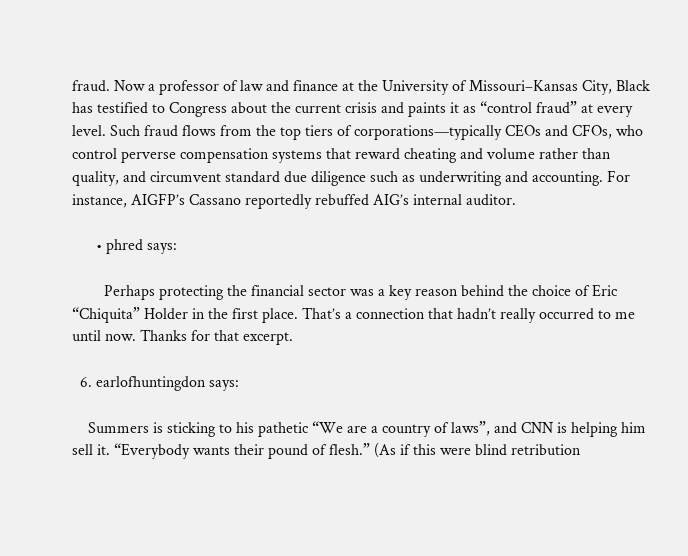fraud. Now a professor of law and finance at the University of Missouri–Kansas City, Black has testified to Congress about the current crisis and paints it as “control fraud” at every level. Such fraud flows from the top tiers of corporations—typically CEOs and CFOs, who control perverse compensation systems that reward cheating and volume rather than quality, and circumvent standard due diligence such as underwriting and accounting. For instance, AIGFP’s Cassano reportedly rebuffed AIG’s internal auditor.

      • phred says:

        Perhaps protecting the financial sector was a key reason behind the choice of Eric “Chiquita” Holder in the first place. That’s a connection that hadn’t really occurred to me until now. Thanks for that excerpt.

  6. earlofhuntingdon says:

    Summers is sticking to his pathetic “We are a country of laws”, and CNN is helping him sell it. “Everybody wants their pound of flesh.” (As if this were blind retribution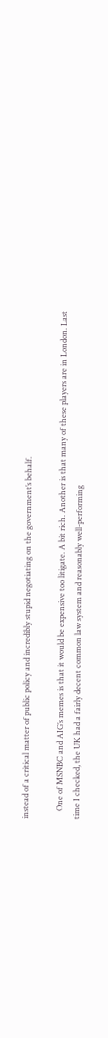instead of a critical matter of public policy and incredibly stupid negotiating on the government’s behalf.

    One of MSNBC and AIG’s memes is that it would be expensive too litigate. A bit rich. Another is that many of these players are in London. Last time I checked, the UK had a fairly decent common law system and reasonably well-performing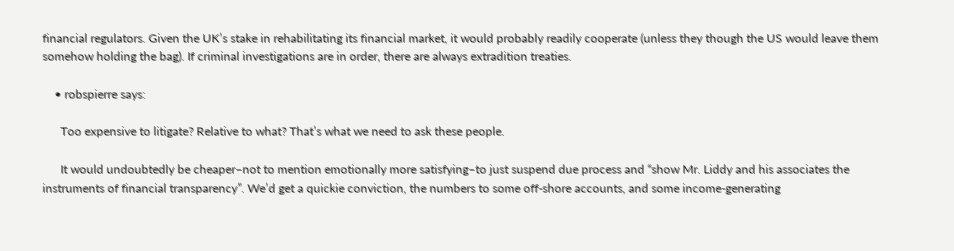financial regulators. Given the UK’s stake in rehabilitating its financial market, it would probably readily cooperate (unless they though the US would leave them somehow holding the bag). If criminal investigations are in order, there are always extradition treaties.

    • robspierre says:

      Too expensive to litigate? Relative to what? That’s what we need to ask these people.

      It would undoubtedly be cheaper–not to mention emotionally more satisfying–to just suspend due process and “show Mr. Liddy and his associates the instruments of financial transparency”. We’d get a quickie conviction, the numbers to some off-shore accounts, and some income-generating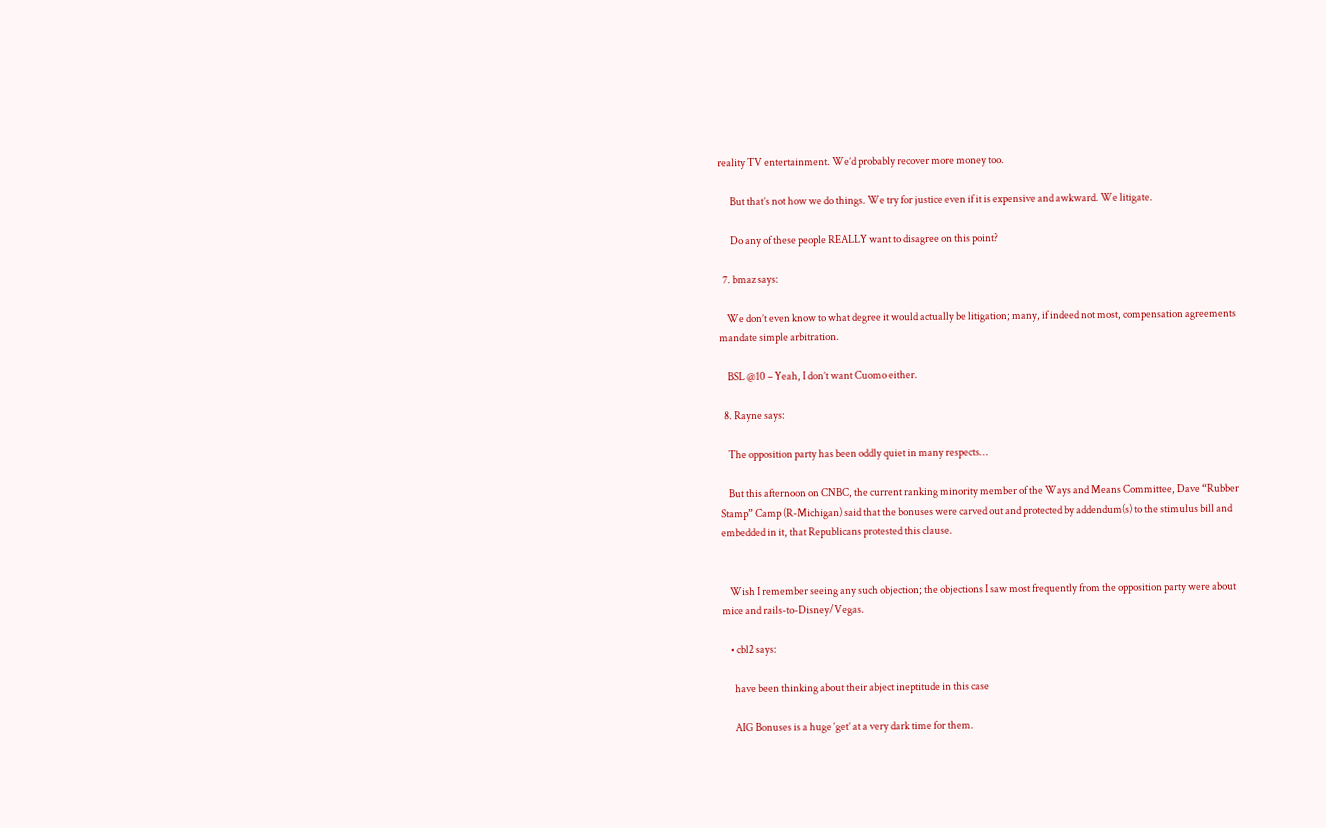reality TV entertainment. We’d probably recover more money too.

      But that’s not how we do things. We try for justice even if it is expensive and awkward. We litigate.

      Do any of these people REALLY want to disagree on this point?

  7. bmaz says:

    We don’t even know to what degree it would actually be litigation; many, if indeed not most, compensation agreements mandate simple arbitration.

    BSL @10 – Yeah, I don’t want Cuomo either.

  8. Rayne says:

    The opposition party has been oddly quiet in many respects…

    But this afternoon on CNBC, the current ranking minority member of the Ways and Means Committee, Dave “Rubber Stamp” Camp (R-Michigan) said that the bonuses were carved out and protected by addendum(s) to the stimulus bill and embedded in it, that Republicans protested this clause.


    Wish I remember seeing any such objection; the objections I saw most frequently from the opposition party were about mice and rails-to-Disney/Vegas.

    • cbl2 says:

      have been thinking about their abject ineptitude in this case

      AIG Bonuses is a huge ‘get’ at a very dark time for them.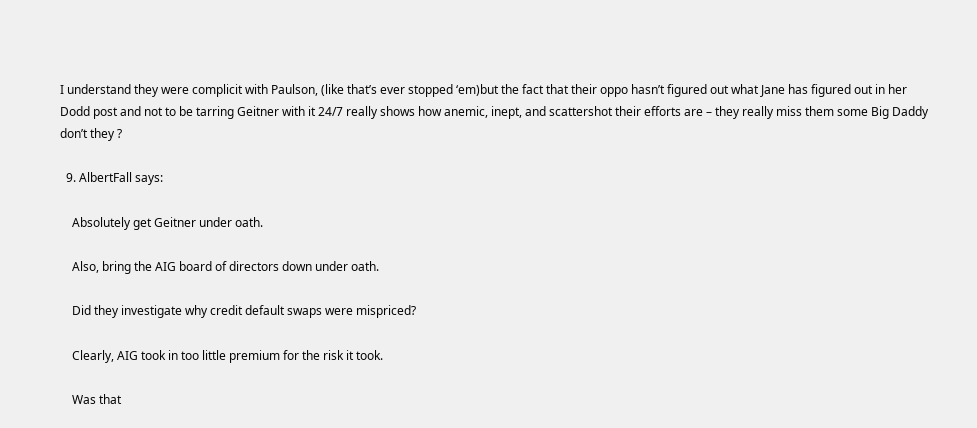I understand they were complicit with Paulson, (like that’s ever stopped ‘em)but the fact that their oppo hasn’t figured out what Jane has figured out in her Dodd post and not to be tarring Geitner with it 24/7 really shows how anemic, inept, and scattershot their efforts are – they really miss them some Big Daddy don’t they ?

  9. AlbertFall says:

    Absolutely get Geitner under oath.

    Also, bring the AIG board of directors down under oath.

    Did they investigate why credit default swaps were mispriced?

    Clearly, AIG took in too little premium for the risk it took.

    Was that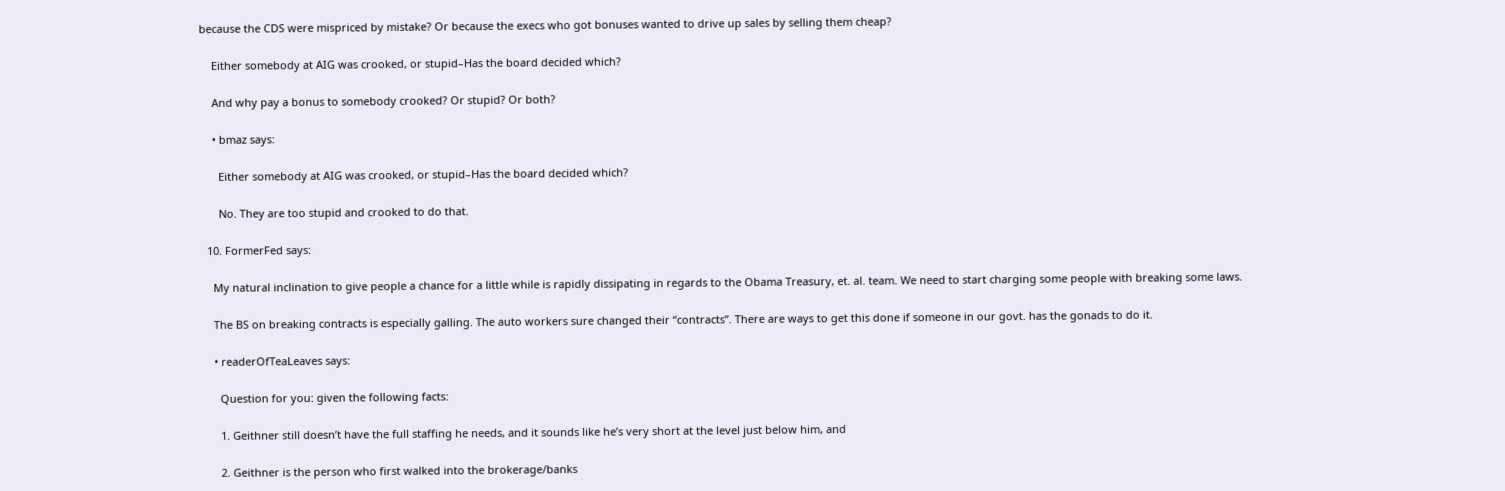because the CDS were mispriced by mistake? Or because the execs who got bonuses wanted to drive up sales by selling them cheap?

    Either somebody at AIG was crooked, or stupid–Has the board decided which?

    And why pay a bonus to somebody crooked? Or stupid? Or both?

    • bmaz says:

      Either somebody at AIG was crooked, or stupid–Has the board decided which?

      No. They are too stupid and crooked to do that.

  10. FormerFed says:

    My natural inclination to give people a chance for a little while is rapidly dissipating in regards to the Obama Treasury, et. al. team. We need to start charging some people with breaking some laws.

    The BS on breaking contracts is especially galling. The auto workers sure changed their “contracts”. There are ways to get this done if someone in our govt. has the gonads to do it.

    • readerOfTeaLeaves says:

      Question for you: given the following facts:

      1. Geithner still doesn’t have the full staffing he needs, and it sounds like he’s very short at the level just below him, and

      2. Geithner is the person who first walked into the brokerage/banks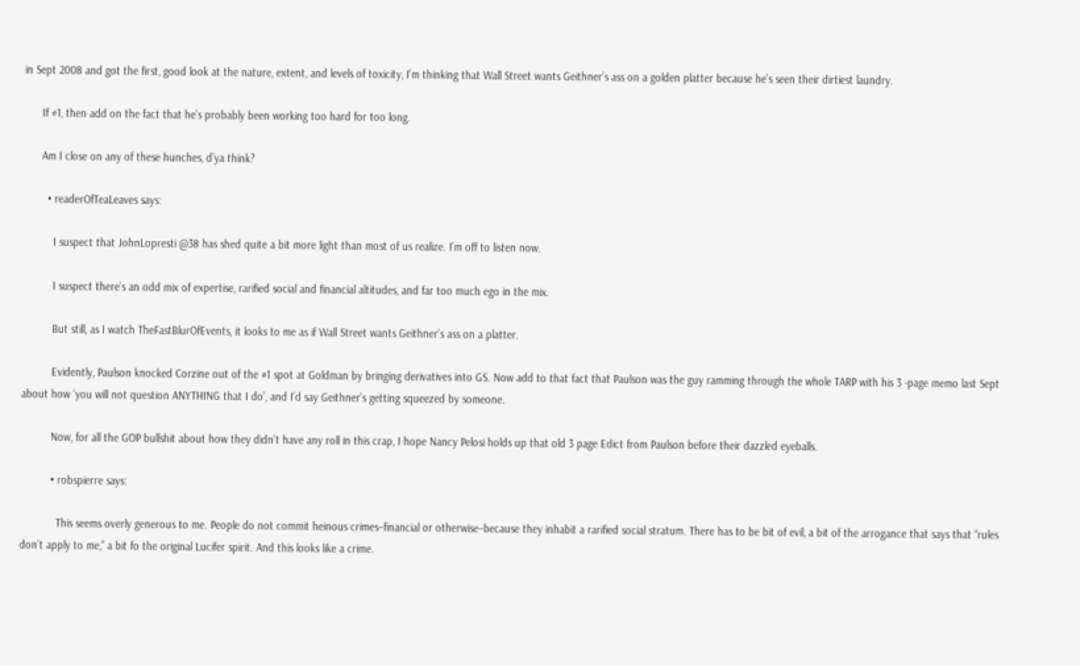in Sept 2008 and got the first, good look at the nature, extent, and levels of toxicity, I’m thinking that Wall Street wants Geithner’s ass on a golden platter because he’s seen their dirtiest laundry.

      If #1, then add on the fact that he’s probably been working too hard for too long.

      Am I close on any of these hunches, d’ya think?

        • readerOfTeaLeaves says:

          I suspect that JohnLopresti @38 has shed quite a bit more light than most of us realize. I’m off to listen now.

          I suspect there’s an odd mix of expertise, rarified social and financial altitudes, and far too much ego in the mix.

          But still, as I watch TheFastBlurOfEvents, it looks to me as if Wall Street wants Geithner’s ass on a platter.

          Evidently, Paulson knocked Corzine out of the #1 spot at Goldman by bringing derivatives into GS. Now add to that fact that Paulson was the guy ramming through the whole TARP with his 3 -page memo last Sept about how ‘you will not question ANYTHING that I do’, and I’d say Geithner’s getting squeezed by someone.

          Now, for all the GOP bullshit about how they didn’t have any roll in this crap, I hope Nancy Pelosi holds up that old 3 page Edict from Paulson before their dazzled eyeballs.

          • robspierre says:

            This seems overly generous to me. People do not commit heinous crimes–financial or otherwise–because they inhabit a rarified social stratum. There has to be bit of evil, a bit of the arrogance that says that “rules don’t apply to me,” a bit fo the original Lucifer spirit. And this looks like a crime.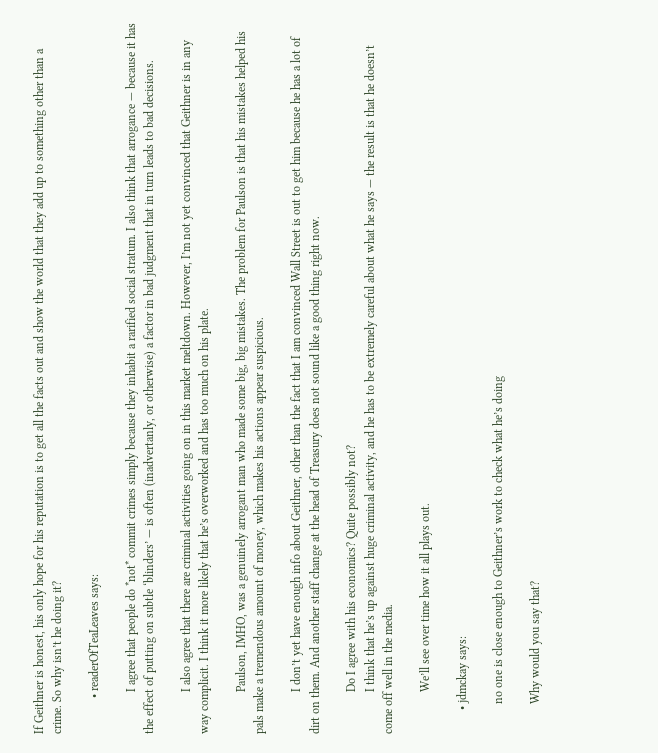If Geithner is honest, his only hope for his reputation is to get all the facts out and show the world that they add up to something other than a crime. So why isn’t he doing it?

            • readerOfTeaLeaves says:

              I agree that people do *not* commit crimes simply because they inhabit a rarified social stratum. I also think that arrogance — because it has the effect of putting on subtle ‘blinders’ — is often (inadvertanly, or otherwise) a factor in bad judgment that in turn leads to bad decisions.

              I also agree that there are criminal activities going on in this market meltdown. However, I’m not yet convinced that Geithner is in any way complicit. I think it more likely that he’s overworked and has too much on his plate.

              Paulson, IMHO, was a genuinely arrogant man who made some big, big mistakes. The problem for Paulson is that his mistakes helped his pals make a tremendous amount of money, which makes his actions appear suspicious.

              I don’t yet have enough info about Geithner, other than the fact that I am convinced Wall Street is out to get him because he has a lot of dirt on them. And another staff change at the head of Treasury does not sound like a good thing right now.

              Do I agree with his economics? Quite possibly not?
              I think that he’s up against huge criminal activity, and he has to be extremely careful about what he says — the result is that he doesn’t come off well in the media.

              We’ll see over time how it all plays out.

        • jdmckay says:

          no one is close enough to Geithner’s work to check what he’s doing

          Why would you say that?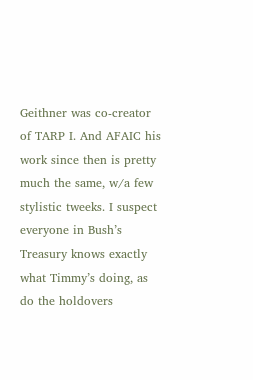Geithner was co-creator of TARP I. And AFAIC his work since then is pretty much the same, w/a few stylistic tweeks. I suspect everyone in Bush’s Treasury knows exactly what Timmy’s doing, as do the holdovers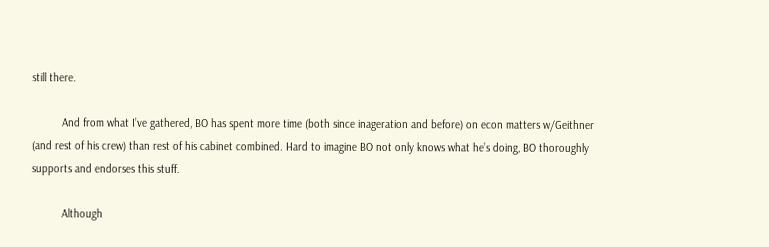still there.

          And from what I’ve gathered, BO has spent more time (both since inageration and before) on econ matters w/Geithner (and rest of his crew) than rest of his cabinet combined. Hard to imagine BO not only knows what he’s doing, BO thoroughly supports and endorses this stuff.

          Although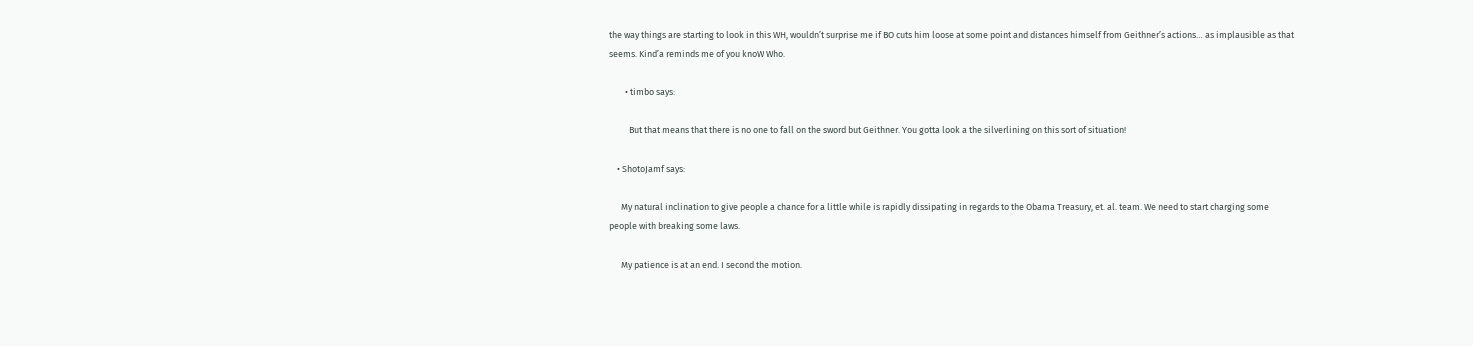the way things are starting to look in this WH, wouldn’t surprise me if BO cuts him loose at some point and distances himself from Geithner’s actions… as implausible as that seems. Kind’a reminds me of you knoW Who.

        • timbo says:

          But that means that there is no one to fall on the sword but Geithner. You gotta look a the silverlining on this sort of situation!

    • ShotoJamf says:

      My natural inclination to give people a chance for a little while is rapidly dissipating in regards to the Obama Treasury, et. al. team. We need to start charging some people with breaking some laws.

      My patience is at an end. I second the motion.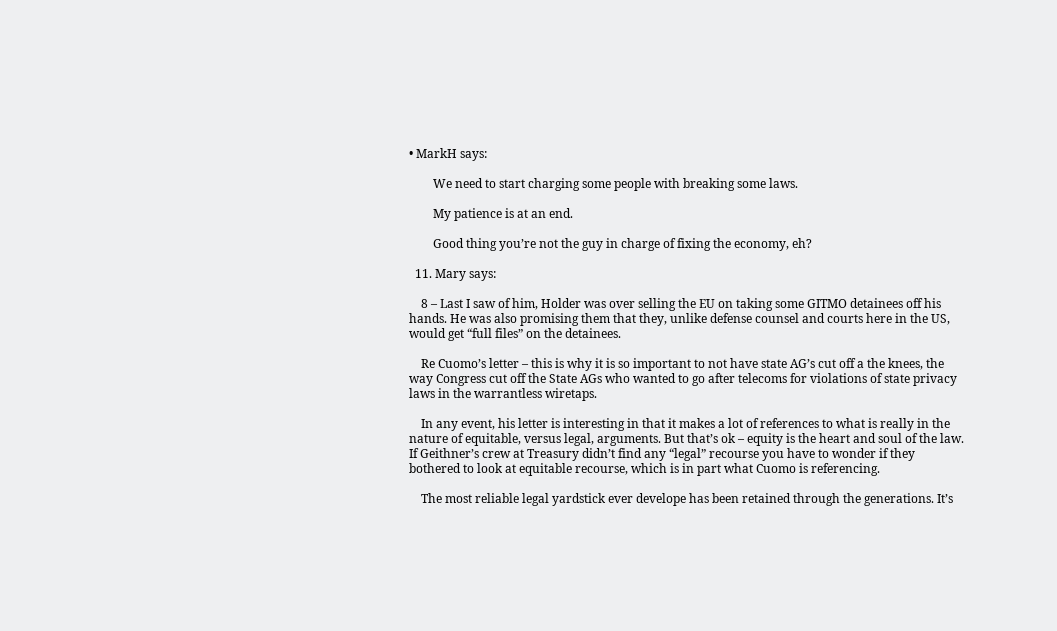• MarkH says:

        We need to start charging some people with breaking some laws.

        My patience is at an end.

        Good thing you’re not the guy in charge of fixing the economy, eh?

  11. Mary says:

    8 – Last I saw of him, Holder was over selling the EU on taking some GITMO detainees off his hands. He was also promising them that they, unlike defense counsel and courts here in the US, would get “full files” on the detainees.

    Re Cuomo’s letter – this is why it is so important to not have state AG’s cut off a the knees, the way Congress cut off the State AGs who wanted to go after telecoms for violations of state privacy laws in the warrantless wiretaps.

    In any event, his letter is interesting in that it makes a lot of references to what is really in the nature of equitable, versus legal, arguments. But that’s ok – equity is the heart and soul of the law. If Geithner’s crew at Treasury didn’t find any “legal” recourse you have to wonder if they bothered to look at equitable recourse, which is in part what Cuomo is referencing.

    The most reliable legal yardstick ever develope has been retained through the generations. It’s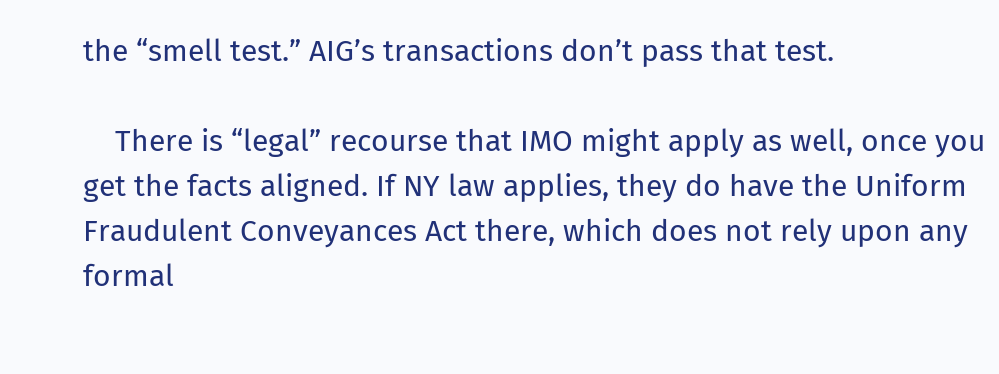the “smell test.” AIG’s transactions don’t pass that test.

    There is “legal” recourse that IMO might apply as well, once you get the facts aligned. If NY law applies, they do have the Uniform Fraudulent Conveyances Act there, which does not rely upon any formal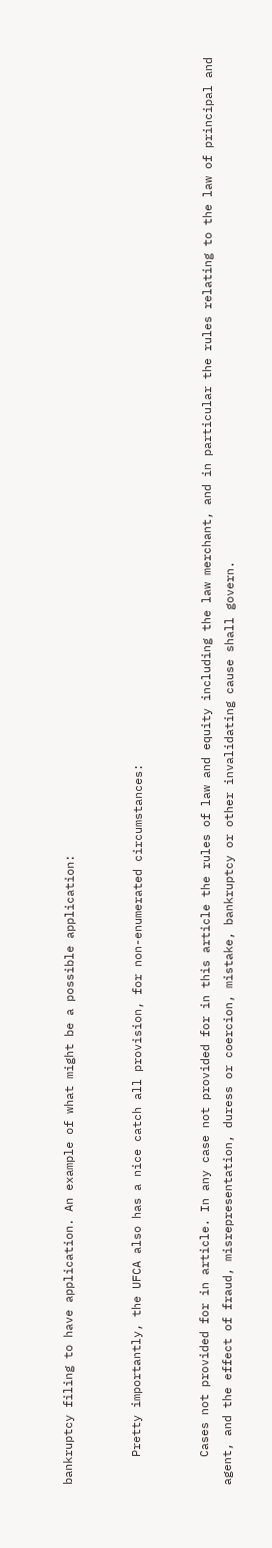bankruptcy filing to have application. An example of what might be a possible application:


    Pretty importantly, the UFCA also has a nice catch all provision, for non-enumerated circumstances:


    Cases not provided for in article. In any case not provided for in this article the rules of law and equity including the law merchant, and in particular the rules relating to the law of principal and agent, and the effect of fraud, misrepresentation, duress or coercion, mistake, bankruptcy or other invalidating cause shall govern.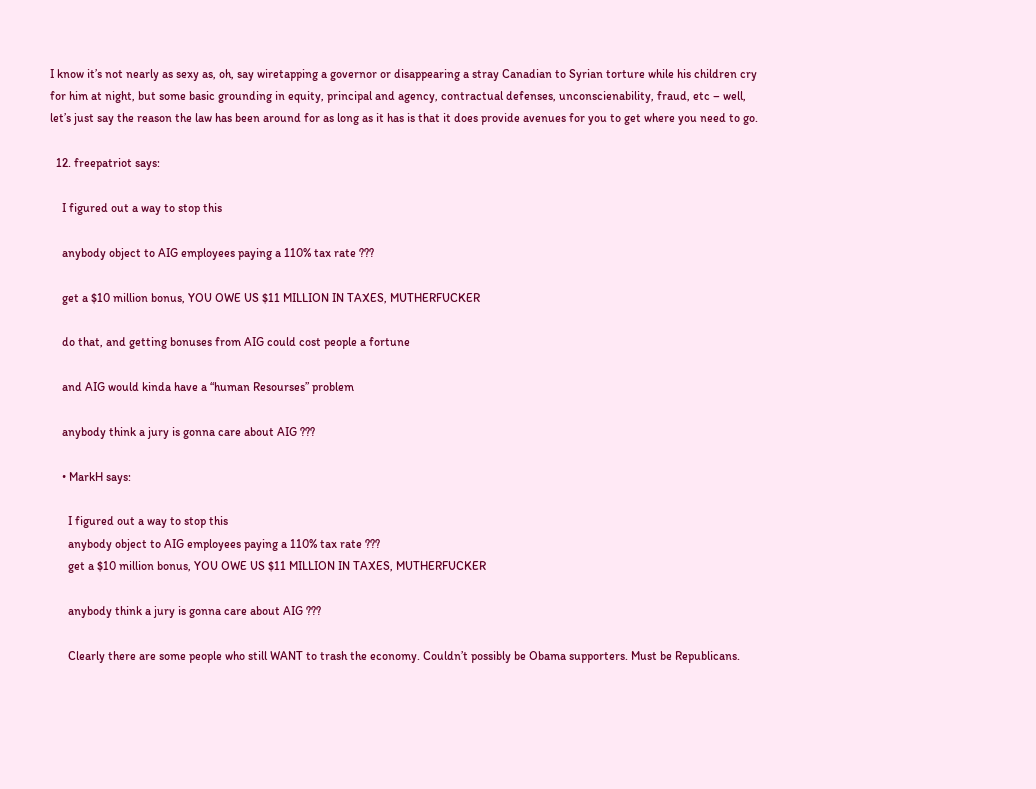I know it’s not nearly as sexy as, oh, say wiretapping a governor or disappearing a stray Canadian to Syrian torture while his children cry for him at night, but some basic grounding in equity, principal and agency, contractual defenses, unconscienability, fraud, etc – well, let’s just say the reason the law has been around for as long as it has is that it does provide avenues for you to get where you need to go.

  12. freepatriot says:

    I figured out a way to stop this

    anybody object to AIG employees paying a 110% tax rate ???

    get a $10 million bonus, YOU OWE US $11 MILLION IN TAXES, MUTHERFUCKER

    do that, and getting bonuses from AIG could cost people a fortune

    and AIG would kinda have a “human Resourses” problem

    anybody think a jury is gonna care about AIG ???

    • MarkH says:

      I figured out a way to stop this
      anybody object to AIG employees paying a 110% tax rate ???
      get a $10 million bonus, YOU OWE US $11 MILLION IN TAXES, MUTHERFUCKER

      anybody think a jury is gonna care about AIG ???

      Clearly there are some people who still WANT to trash the economy. Couldn’t possibly be Obama supporters. Must be Republicans.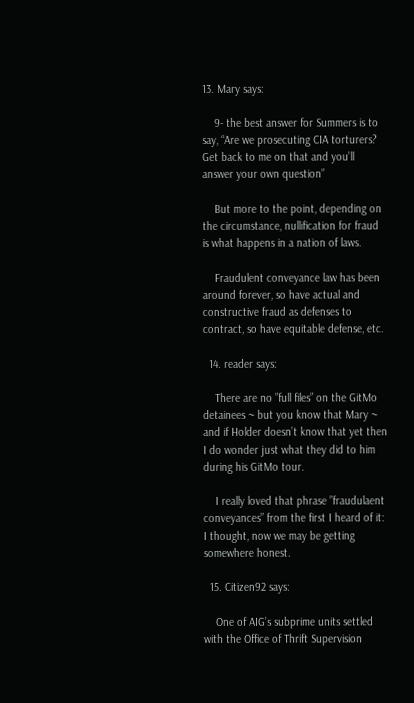13. Mary says:

    9- the best answer for Summers is to say, “Are we prosecuting CIA torturers? Get back to me on that and you’ll answer your own question”

    But more to the point, depending on the circumstance, nullification for fraud is what happens in a nation of laws.

    Fraudulent conveyance law has been around forever, so have actual and constructive fraud as defenses to contract, so have equitable defense, etc.

  14. reader says:

    There are no ”full files” on the GitMo detainees ~ but you know that Mary ~ and if Holder doesn’t know that yet then I do wonder just what they did to him during his GitMo tour.

    I really loved that phrase ”fraudulaent conveyances” from the first I heard of it: I thought, now we may be getting somewhere honest.

  15. Citizen92 says:

    One of AIG’s subprime units settled with the Office of Thrift Supervision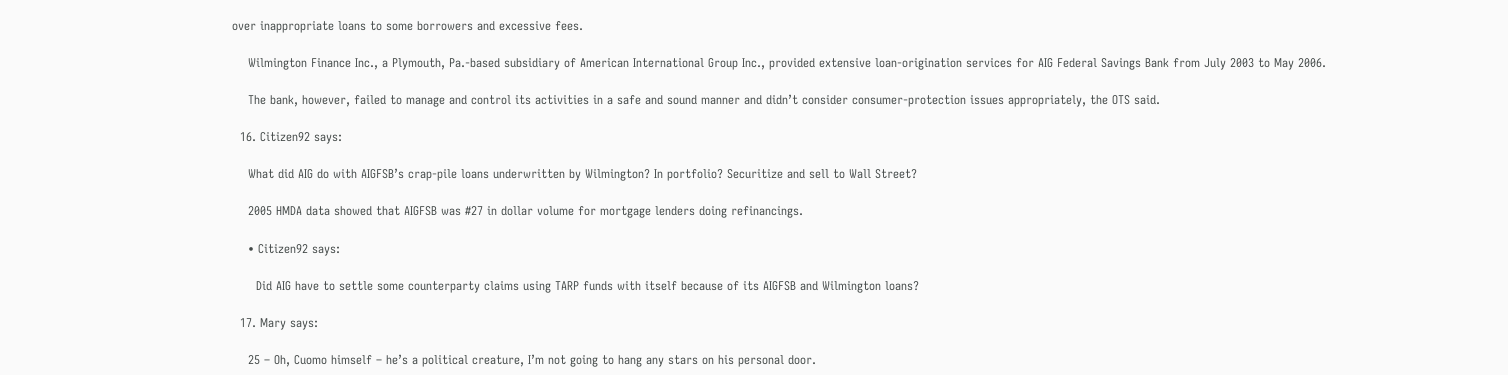over inappropriate loans to some borrowers and excessive fees.

    Wilmington Finance Inc., a Plymouth, Pa.-based subsidiary of American International Group Inc., provided extensive loan-origination services for AIG Federal Savings Bank from July 2003 to May 2006.

    The bank, however, failed to manage and control its activities in a safe and sound manner and didn’t consider consumer-protection issues appropriately, the OTS said.

  16. Citizen92 says:

    What did AIG do with AIGFSB’s crap-pile loans underwritten by Wilmington? In portfolio? Securitize and sell to Wall Street?

    2005 HMDA data showed that AIGFSB was #27 in dollar volume for mortgage lenders doing refinancings.

    • Citizen92 says:

      Did AIG have to settle some counterparty claims using TARP funds with itself because of its AIGFSB and Wilmington loans?

  17. Mary says:

    25 – Oh, Cuomo himself – he’s a political creature, I’m not going to hang any stars on his personal door.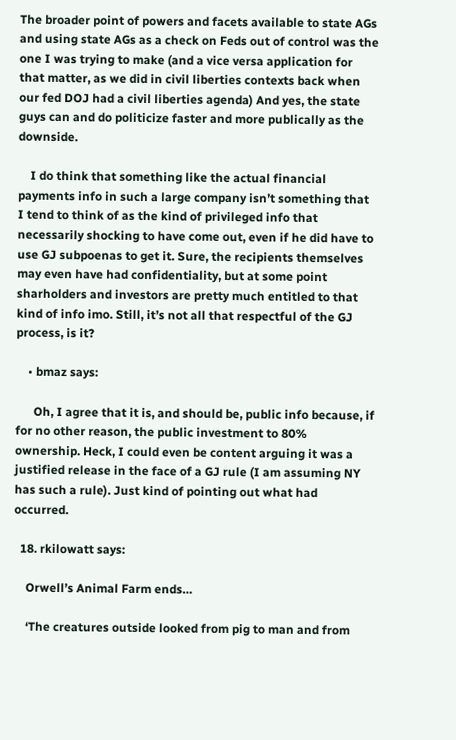The broader point of powers and facets available to state AGs and using state AGs as a check on Feds out of control was the one I was trying to make (and a vice versa application for that matter, as we did in civil liberties contexts back when our fed DOJ had a civil liberties agenda) And yes, the state guys can and do politicize faster and more publically as the downside.

    I do think that something like the actual financial payments info in such a large company isn’t something that I tend to think of as the kind of privileged info that necessarily shocking to have come out, even if he did have to use GJ subpoenas to get it. Sure, the recipients themselves may even have had confidentiality, but at some point sharholders and investors are pretty much entitled to that kind of info imo. Still, it’s not all that respectful of the GJ process, is it?

    • bmaz says:

      Oh, I agree that it is, and should be, public info because, if for no other reason, the public investment to 80% ownership. Heck, I could even be content arguing it was a justified release in the face of a GJ rule (I am assuming NY has such a rule). Just kind of pointing out what had occurred.

  18. rkilowatt says:

    Orwell’s Animal Farm ends…

    ‘The creatures outside looked from pig to man and from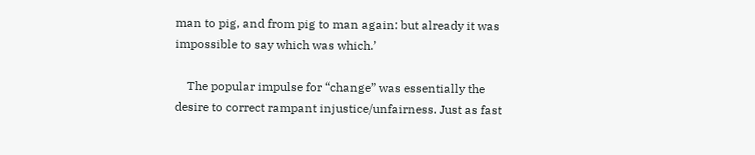man to pig, and from pig to man again: but already it was impossible to say which was which.’

    The popular impulse for “change” was essentially the desire to correct rampant injustice/unfairness. Just as fast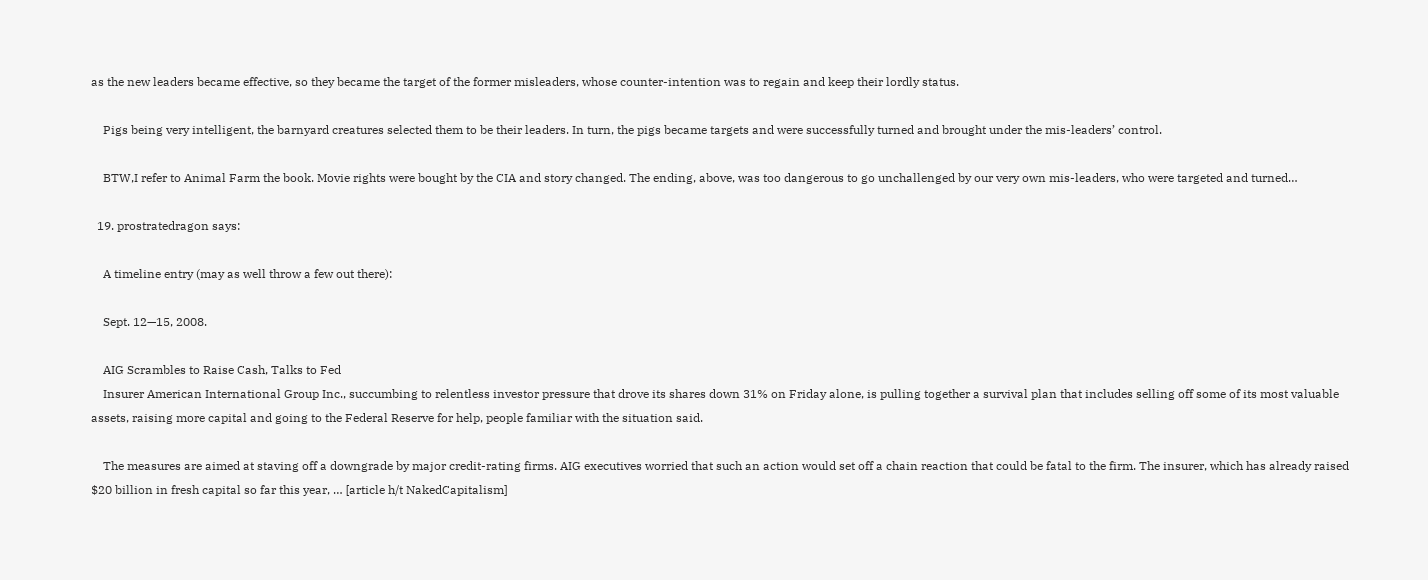as the new leaders became effective, so they became the target of the former misleaders, whose counter-intention was to regain and keep their lordly status.

    Pigs being very intelligent, the barnyard creatures selected them to be their leaders. In turn, the pigs became targets and were successfully turned and brought under the mis-leaders’ control.

    BTW,I refer to Animal Farm the book. Movie rights were bought by the CIA and story changed. The ending, above, was too dangerous to go unchallenged by our very own mis-leaders, who were targeted and turned…

  19. prostratedragon says:

    A timeline entry (may as well throw a few out there):

    Sept. 12—15, 2008.

    AIG Scrambles to Raise Cash, Talks to Fed
    Insurer American International Group Inc., succumbing to relentless investor pressure that drove its shares down 31% on Friday alone, is pulling together a survival plan that includes selling off some of its most valuable assets, raising more capital and going to the Federal Reserve for help, people familiar with the situation said.

    The measures are aimed at staving off a downgrade by major credit-rating firms. AIG executives worried that such an action would set off a chain reaction that could be fatal to the firm. The insurer, which has already raised $20 billion in fresh capital so far this year, … [article h/t NakedCapitalism]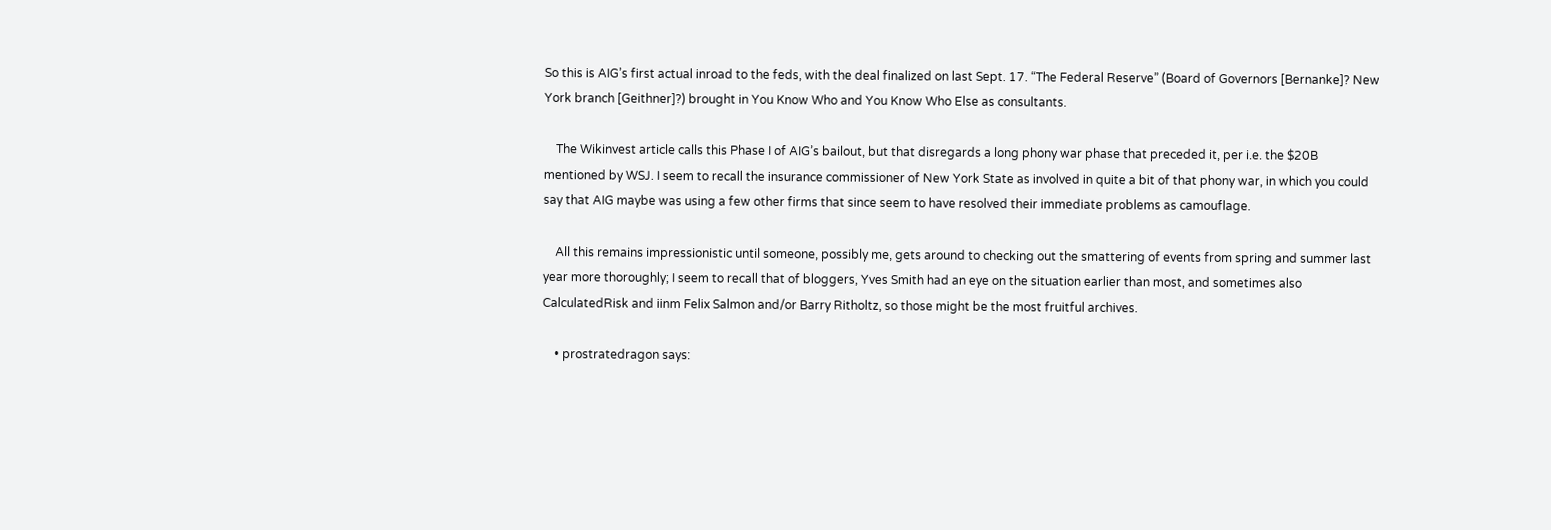So this is AIG’s first actual inroad to the feds, with the deal finalized on last Sept. 17. “The Federal Reserve” (Board of Governors [Bernanke]? New York branch [Geithner]?) brought in You Know Who and You Know Who Else as consultants.

    The Wikinvest article calls this Phase I of AIG’s bailout, but that disregards a long phony war phase that preceded it, per i.e. the $20B mentioned by WSJ. I seem to recall the insurance commissioner of New York State as involved in quite a bit of that phony war, in which you could say that AIG maybe was using a few other firms that since seem to have resolved their immediate problems as camouflage.

    All this remains impressionistic until someone, possibly me, gets around to checking out the smattering of events from spring and summer last year more thoroughly; I seem to recall that of bloggers, Yves Smith had an eye on the situation earlier than most, and sometimes also CalculatedRisk and iinm Felix Salmon and/or Barry Ritholtz, so those might be the most fruitful archives.

    • prostratedragon says: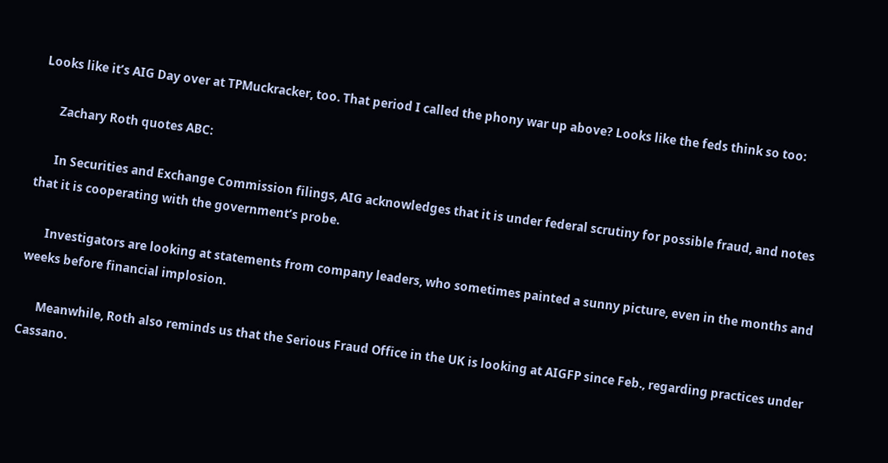Looks like it’s AIG Day over at TPMuckracker, too. That period I called the phony war up above? Looks like the feds think so too:

      Zachary Roth quotes ABC:

      In Securities and Exchange Commission filings, AIG acknowledges that it is under federal scrutiny for possible fraud, and notes that it is cooperating with the government’s probe.

      Investigators are looking at statements from company leaders, who sometimes painted a sunny picture, even in the months and weeks before financial implosion.

      Meanwhile, Roth also reminds us that the Serious Fraud Office in the UK is looking at AIGFP since Feb., regarding practices under Cassano.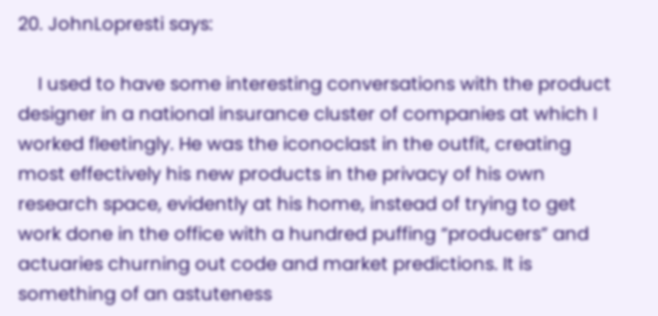20. JohnLopresti says:

    I used to have some interesting conversations with the product designer in a national insurance cluster of companies at which I worked fleetingly. He was the iconoclast in the outfit, creating most effectively his new products in the privacy of his own research space, evidently at his home, instead of trying to get work done in the office with a hundred puffing “producers” and actuaries churning out code and market predictions. It is something of an astuteness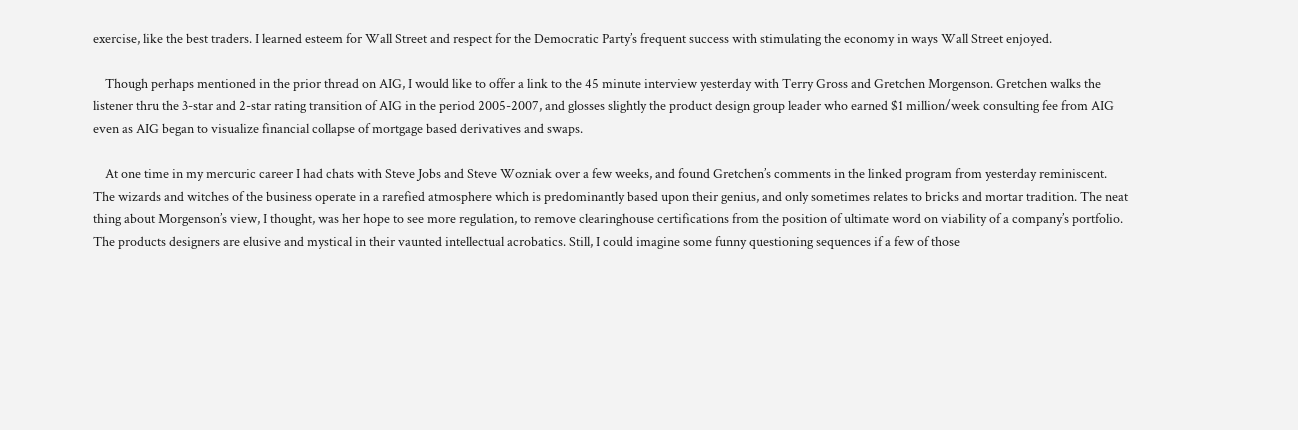exercise, like the best traders. I learned esteem for Wall Street and respect for the Democratic Party’s frequent success with stimulating the economy in ways Wall Street enjoyed.

    Though perhaps mentioned in the prior thread on AIG, I would like to offer a link to the 45 minute interview yesterday with Terry Gross and Gretchen Morgenson. Gretchen walks the listener thru the 3-star and 2-star rating transition of AIG in the period 2005-2007, and glosses slightly the product design group leader who earned $1 million/week consulting fee from AIG even as AIG began to visualize financial collapse of mortgage based derivatives and swaps.

    At one time in my mercuric career I had chats with Steve Jobs and Steve Wozniak over a few weeks, and found Gretchen’s comments in the linked program from yesterday reminiscent. The wizards and witches of the business operate in a rarefied atmosphere which is predominantly based upon their genius, and only sometimes relates to bricks and mortar tradition. The neat thing about Morgenson’s view, I thought, was her hope to see more regulation, to remove clearinghouse certifications from the position of ultimate word on viability of a company’s portfolio. The products designers are elusive and mystical in their vaunted intellectual acrobatics. Still, I could imagine some funny questioning sequences if a few of those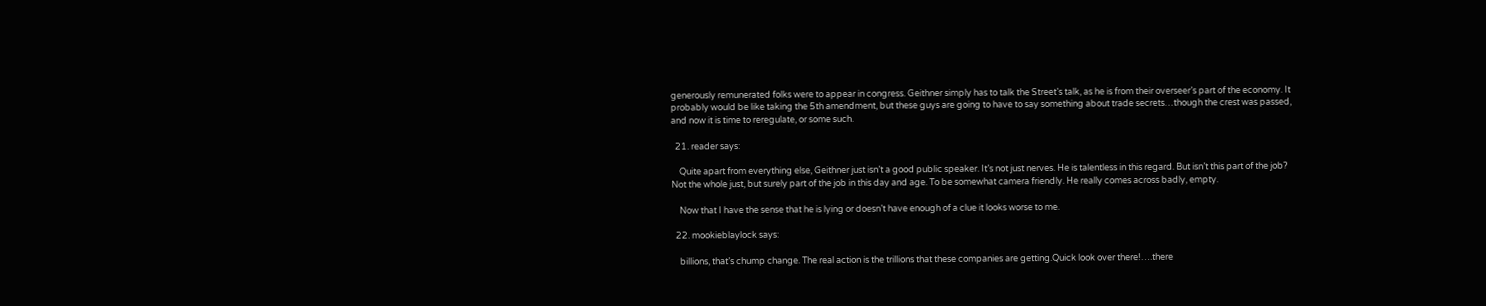generously remunerated folks were to appear in congress. Geithner simply has to talk the Street’s talk, as he is from their overseer’s part of the economy. It probably would be like taking the 5th amendment, but these guys are going to have to say something about trade secrets…though the crest was passed, and now it is time to reregulate, or some such.

  21. reader says:

    Quite apart from everything else, Geithner just isn’t a good public speaker. It’s not just nerves. He is talentless in this regard. But isn’t this part of the job? Not the whole just, but surely part of the job in this day and age. To be somewhat camera friendly. He really comes across badly, empty.

    Now that I have the sense that he is lying or doesn’t have enough of a clue it looks worse to me.

  22. mookieblaylock says:

    billions, that’s chump change. The real action is the trillions that these companies are getting.Quick look over there!….there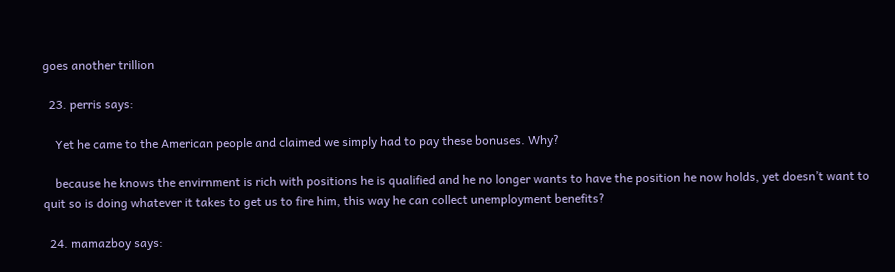goes another trillion

  23. perris says:

    Yet he came to the American people and claimed we simply had to pay these bonuses. Why?

    because he knows the envirnment is rich with positions he is qualified and he no longer wants to have the position he now holds, yet doesn’t want to quit so is doing whatever it takes to get us to fire him, this way he can collect unemployment benefits?

  24. mamazboy says: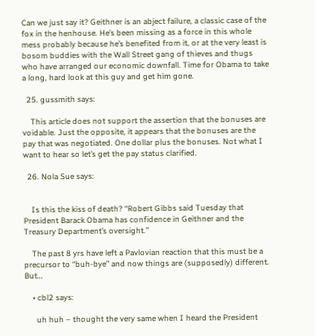Can we just say it? Geithner is an abject failure, a classic case of the fox in the henhouse. He’s been missing as a force in this whole mess probably because he’s benefited from it, or at the very least is bosom buddies with the Wall Street gang of thieves and thugs who have arranged our economic downfall. Time for Obama to take a long, hard look at this guy and get him gone.

  25. gussmith says:

    This article does not support the assertion that the bonuses are voidable. Just the opposite, it appears that the bonuses are the pay that was negotiated. One dollar plus the bonuses. Not what I want to hear so let’s get the pay status clarified.

  26. Nola Sue says:


    Is this the kiss of death? “Robert Gibbs said Tuesday that President Barack Obama has confidence in Geithner and the Treasury Department’s oversight.”

    The past 8 yrs have left a Pavlovian reaction that this must be a precursor to “buh-bye” and now things are (supposedly) different. But…

    • cbl2 says:

      uh huh – thought the very same when I heard the President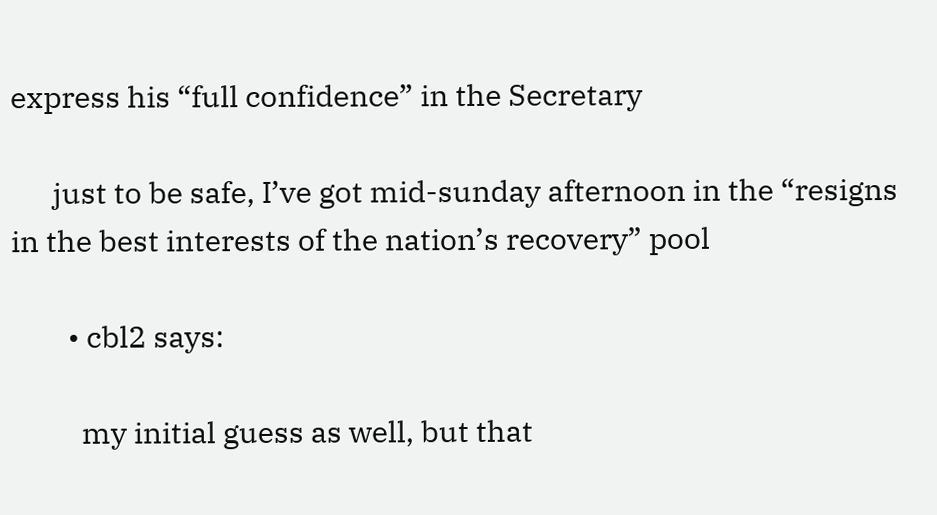express his “full confidence” in the Secretary

      just to be safe, I’ve got mid-sunday afternoon in the “resigns in the best interests of the nation’s recovery” pool

        • cbl2 says:

          my initial guess as well, but that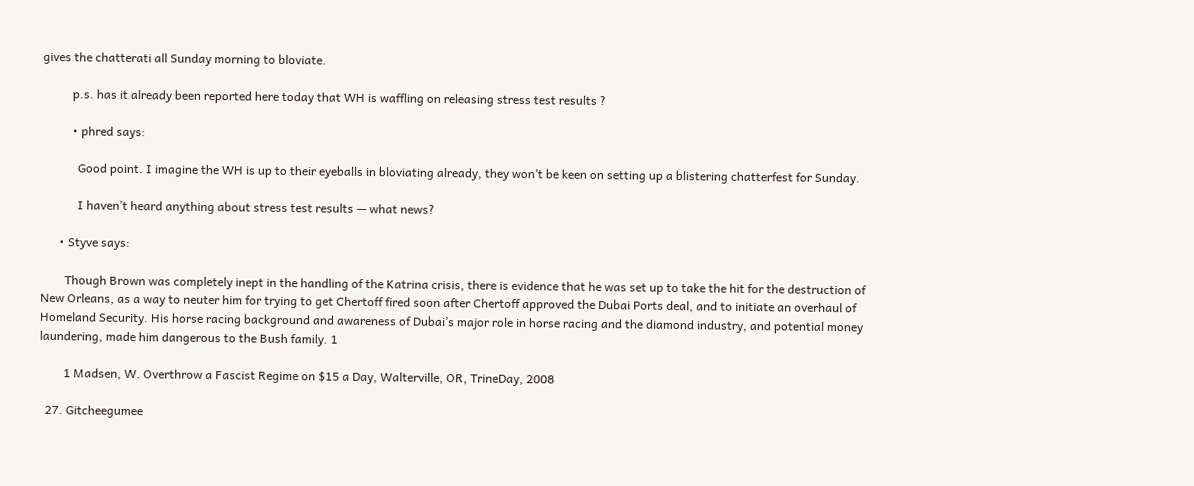gives the chatterati all Sunday morning to bloviate.

          p.s. has it already been reported here today that WH is waffling on releasing stress test results ?

          • phred says:

            Good point. I imagine the WH is up to their eyeballs in bloviating already, they won’t be keen on setting up a blistering chatterfest for Sunday.

            I haven’t heard anything about stress test results — what news?

      • Styve says:

        Though Brown was completely inept in the handling of the Katrina crisis, there is evidence that he was set up to take the hit for the destruction of New Orleans, as a way to neuter him for trying to get Chertoff fired soon after Chertoff approved the Dubai Ports deal, and to initiate an overhaul of Homeland Security. His horse racing background and awareness of Dubai’s major role in horse racing and the diamond industry, and potential money laundering, made him dangerous to the Bush family. 1

        1 Madsen, W. Overthrow a Fascist Regime on $15 a Day, Walterville, OR, TrineDay, 2008

  27. Gitcheegumee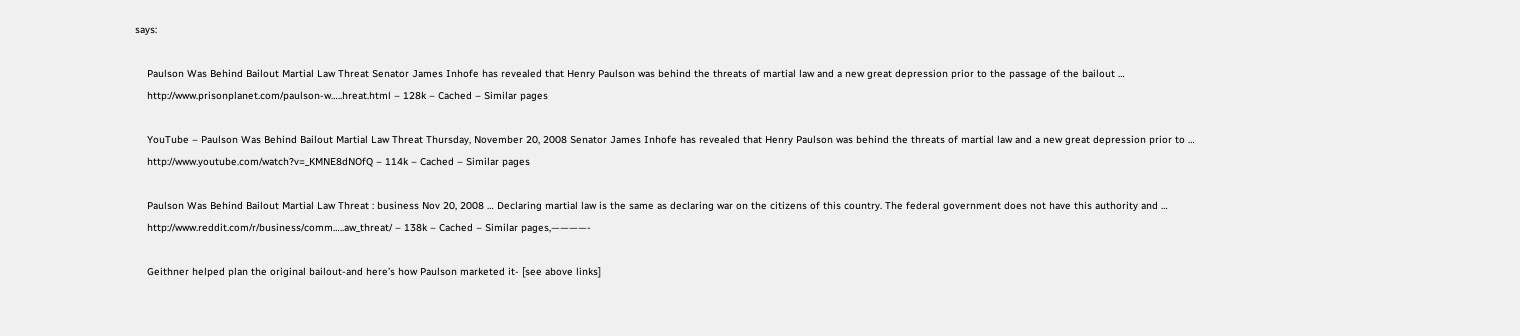says:

    Paulson Was Behind Bailout Martial Law Threat Senator James Inhofe has revealed that Henry Paulson was behind the threats of martial law and a new great depression prior to the passage of the bailout …
    http://www.prisonplanet.com/paulson-w…..hreat.html – 128k – Cached – Similar pages

    YouTube – Paulson Was Behind Bailout Martial Law Threat Thursday, November 20, 2008 Senator James Inhofe has revealed that Henry Paulson was behind the threats of martial law and a new great depression prior to …
    http://www.youtube.com/watch?v=_KMNE8dNOfQ – 114k – Cached – Similar pages

    Paulson Was Behind Bailout Martial Law Threat : business Nov 20, 2008 … Declaring martial law is the same as declaring war on the citizens of this country. The federal government does not have this authority and …
    http://www.reddit.com/r/business/comm…..aw_threat/ – 138k – Cached – Similar pages,————-

    Geithner helped plan the original bailout-and here’s how Paulson marketed it- [see above links]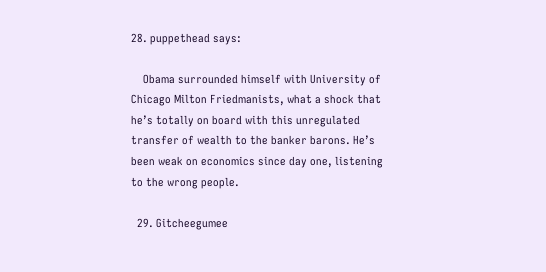28. puppethead says:

    Obama surrounded himself with University of Chicago Milton Friedmanists, what a shock that he’s totally on board with this unregulated transfer of wealth to the banker barons. He’s been weak on economics since day one, listening to the wrong people.

  29. Gitcheegumee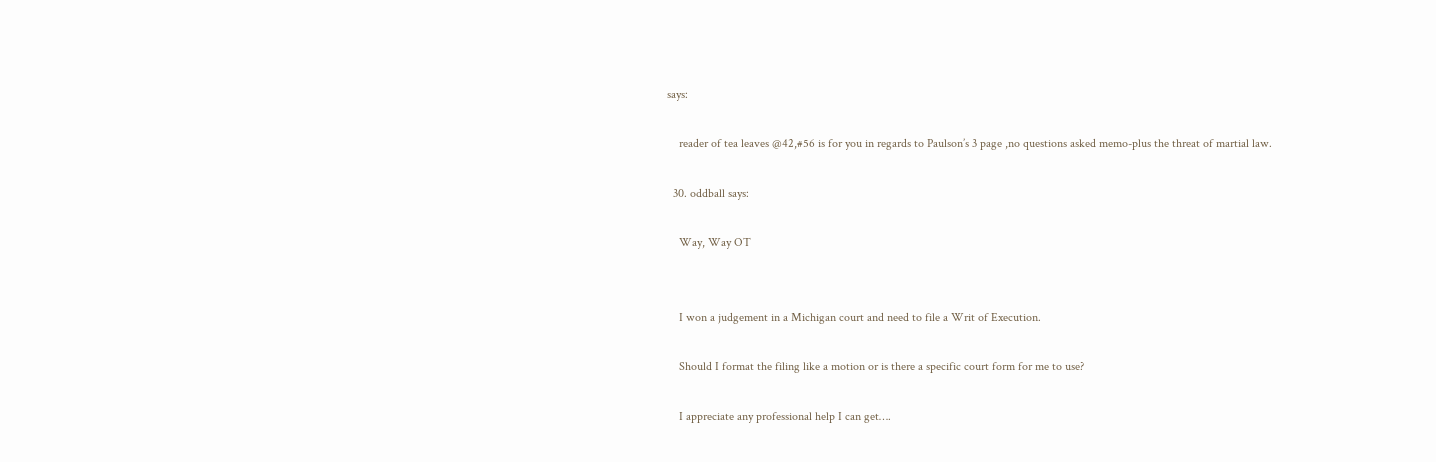says:

    reader of tea leaves @42,#56 is for you in regards to Paulson’s 3 page ,no questions asked memo-plus the threat of martial law.

  30. oddball says:

    Way, Way OT


    I won a judgement in a Michigan court and need to file a Writ of Execution.

    Should I format the filing like a motion or is there a specific court form for me to use?

    I appreciate any professional help I can get….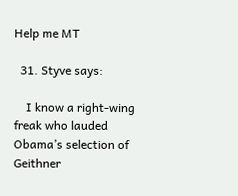Help me MT

  31. Styve says:

    I know a right-wing freak who lauded Obama’s selection of Geithner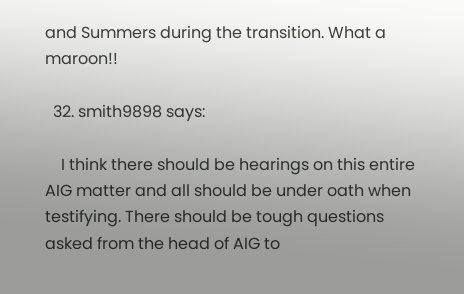and Summers during the transition. What a maroon!!

  32. smith9898 says:

    I think there should be hearings on this entire AIG matter and all should be under oath when testifying. There should be tough questions asked from the head of AIG to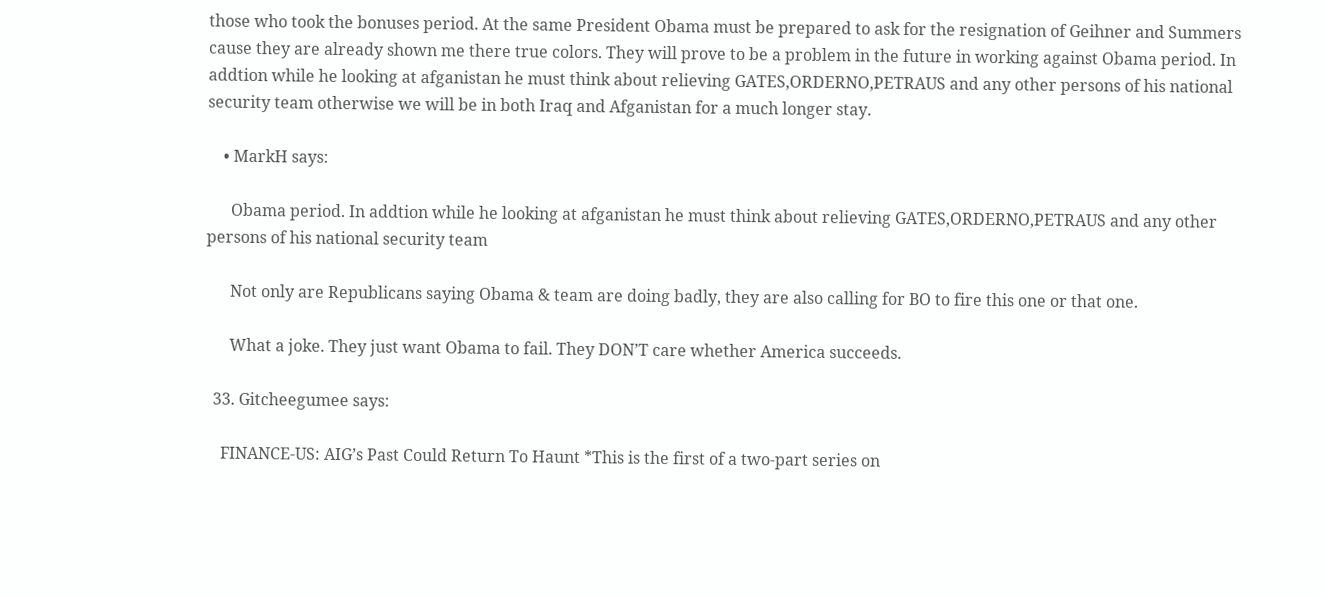those who took the bonuses period. At the same President Obama must be prepared to ask for the resignation of Geihner and Summers cause they are already shown me there true colors. They will prove to be a problem in the future in working against Obama period. In addtion while he looking at afganistan he must think about relieving GATES,ORDERNO,PETRAUS and any other persons of his national security team otherwise we will be in both Iraq and Afganistan for a much longer stay.

    • MarkH says:

      Obama period. In addtion while he looking at afganistan he must think about relieving GATES,ORDERNO,PETRAUS and any other persons of his national security team

      Not only are Republicans saying Obama & team are doing badly, they are also calling for BO to fire this one or that one.

      What a joke. They just want Obama to fail. They DON’T care whether America succeeds.

  33. Gitcheegumee says:

    FINANCE-US: AIG’s Past Could Return To Haunt *This is the first of a two-part series on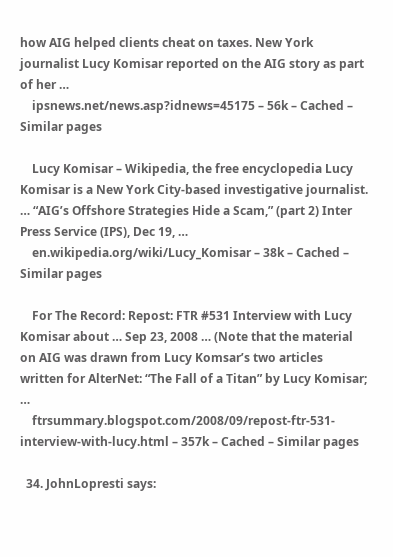how AIG helped clients cheat on taxes. New York journalist Lucy Komisar reported on the AIG story as part of her …
    ipsnews.net/news.asp?idnews=45175 – 56k – Cached – Similar pages

    Lucy Komisar – Wikipedia, the free encyclopedia Lucy Komisar is a New York City-based investigative journalist. … “AIG’s Offshore Strategies Hide a Scam,” (part 2) Inter Press Service (IPS), Dec 19, …
    en.wikipedia.org/wiki/Lucy_Komisar – 38k – Cached – Similar pages

    For The Record: Repost: FTR #531 Interview with Lucy Komisar about … Sep 23, 2008 … (Note that the material on AIG was drawn from Lucy Komsar’s two articles written for AlterNet: “The Fall of a Titan” by Lucy Komisar; …
    ftrsummary.blogspot.com/2008/09/repost-ftr-531-interview-with-lucy.html – 357k – Cached – Similar pages

  34. JohnLopresti says: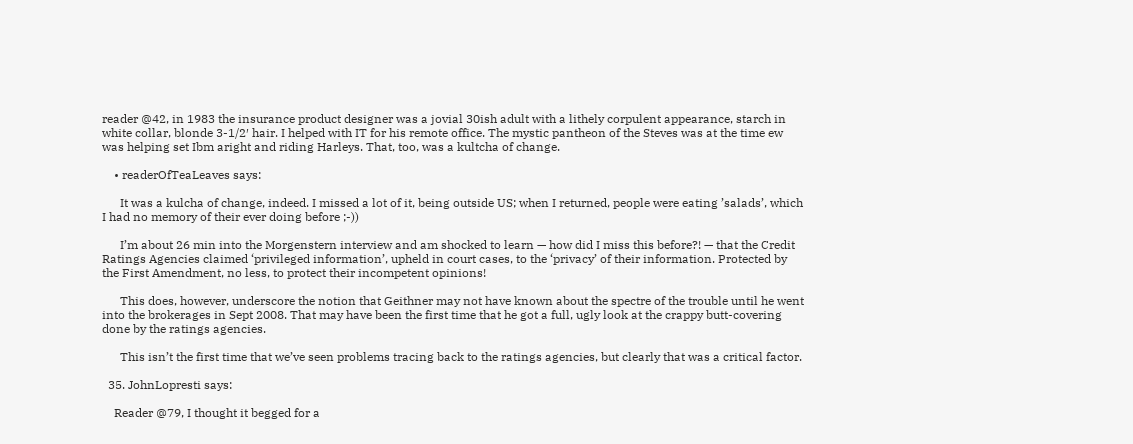reader @42, in 1983 the insurance product designer was a jovial 30ish adult with a lithely corpulent appearance, starch in white collar, blonde 3-1/2′ hair. I helped with IT for his remote office. The mystic pantheon of the Steves was at the time ew was helping set Ibm aright and riding Harleys. That, too, was a kultcha of change.

    • readerOfTeaLeaves says:

      It was a kulcha of change, indeed. I missed a lot of it, being outside US; when I returned, people were eating ’salads’, which I had no memory of their ever doing before ;-))

      I’m about 26 min into the Morgenstern interview and am shocked to learn — how did I miss this before?! — that the Credit Ratings Agencies claimed ‘privileged information’, upheld in court cases, to the ‘privacy’ of their information. Protected by the First Amendment, no less, to protect their incompetent opinions!

      This does, however, underscore the notion that Geithner may not have known about the spectre of the trouble until he went into the brokerages in Sept 2008. That may have been the first time that he got a full, ugly look at the crappy butt-covering done by the ratings agencies.

      This isn’t the first time that we’ve seen problems tracing back to the ratings agencies, but clearly that was a critical factor.

  35. JohnLopresti says:

    Reader @79, I thought it begged for a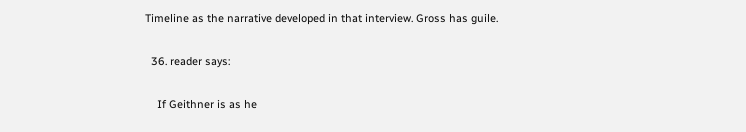Timeline as the narrative developed in that interview. Gross has guile.

  36. reader says:

    If Geithner is as he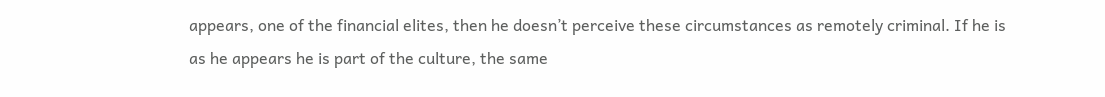appears, one of the financial elites, then he doesn’t perceive these circumstances as remotely criminal. If he is as he appears he is part of the culture, the same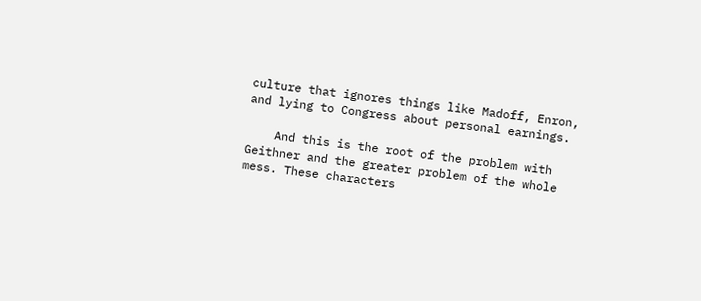culture that ignores things like Madoff, Enron, and lying to Congress about personal earnings.

    And this is the root of the problem with Geithner and the greater problem of the whole mess. These characters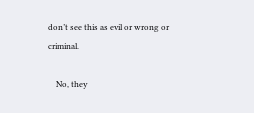don’t see this as evil or wrong or criminal.

    No, they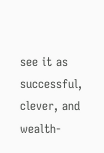see it as successful, clever, and wealth-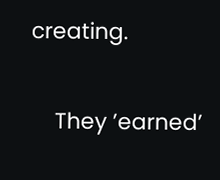creating.

    They ’earned’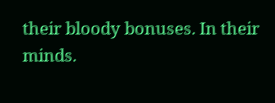their bloody bonuses. In their minds.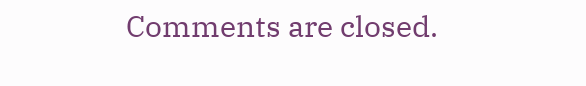Comments are closed.